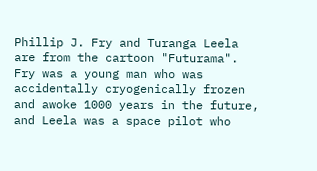Phillip J. Fry and Turanga Leela are from the cartoon "Futurama".  Fry was a young man who was accidentally cryogenically frozen and awoke 1000 years in the future, and Leela was a space pilot who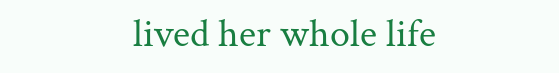lived her whole life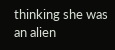thinking she was an alien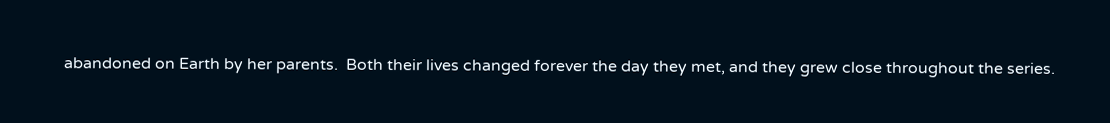abandoned on Earth by her parents.  Both their lives changed forever the day they met, and they grew close throughout the series.